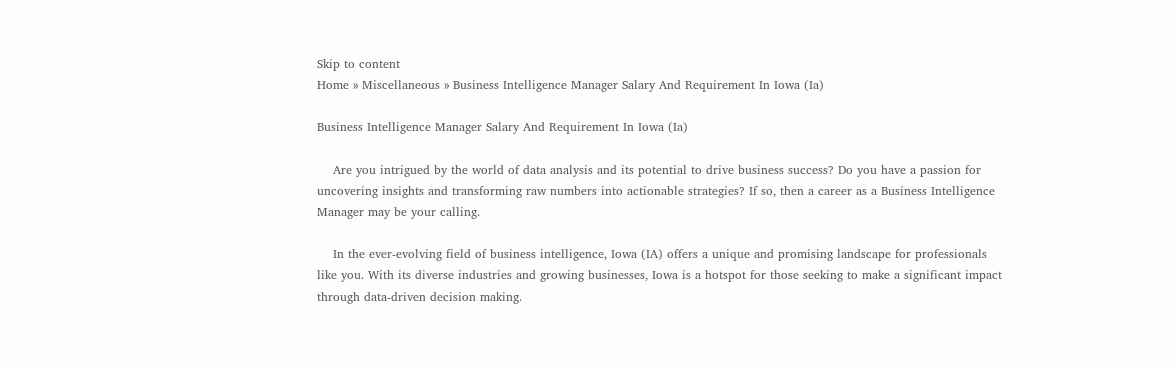Skip to content
Home » Miscellaneous » Business Intelligence Manager Salary And Requirement In Iowa (Ia)

Business Intelligence Manager Salary And Requirement In Iowa (Ia)

    Are you intrigued by the world of data analysis and its potential to drive business success? Do you have a passion for uncovering insights and transforming raw numbers into actionable strategies? If so, then a career as a Business Intelligence Manager may be your calling.

    In the ever-evolving field of business intelligence, Iowa (IA) offers a unique and promising landscape for professionals like you. With its diverse industries and growing businesses, Iowa is a hotspot for those seeking to make a significant impact through data-driven decision making.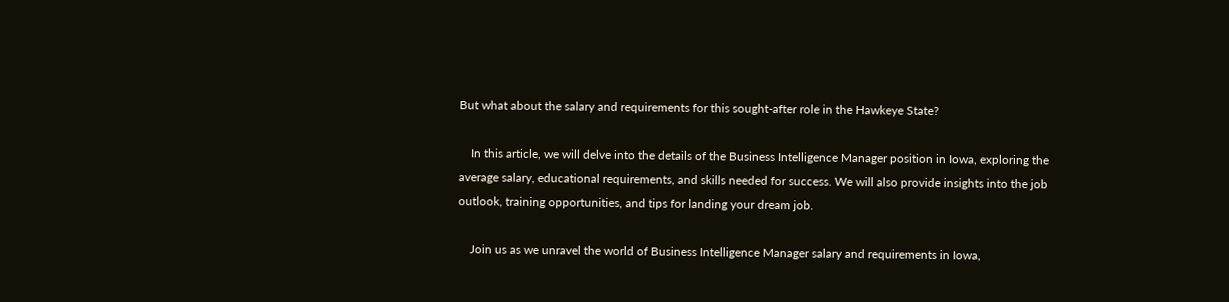But what about the salary and requirements for this sought-after role in the Hawkeye State?

    In this article, we will delve into the details of the Business Intelligence Manager position in Iowa, exploring the average salary, educational requirements, and skills needed for success. We will also provide insights into the job outlook, training opportunities, and tips for landing your dream job.

    Join us as we unravel the world of Business Intelligence Manager salary and requirements in Iowa,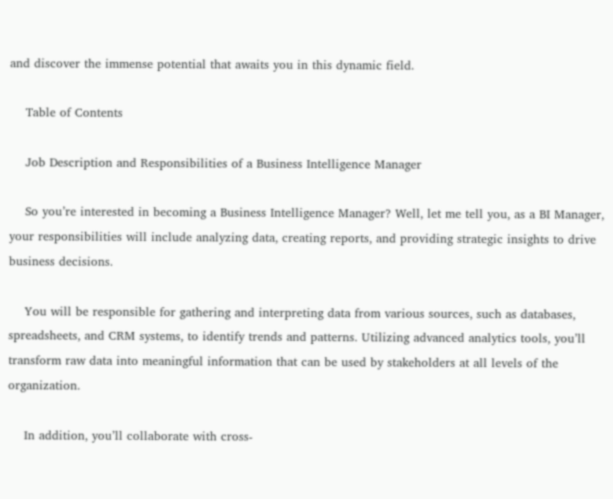and discover the immense potential that awaits you in this dynamic field.

    Table of Contents

    Job Description and Responsibilities of a Business Intelligence Manager

    So you’re interested in becoming a Business Intelligence Manager? Well, let me tell you, as a BI Manager, your responsibilities will include analyzing data, creating reports, and providing strategic insights to drive business decisions.

    You will be responsible for gathering and interpreting data from various sources, such as databases, spreadsheets, and CRM systems, to identify trends and patterns. Utilizing advanced analytics tools, you’ll transform raw data into meaningful information that can be used by stakeholders at all levels of the organization.

    In addition, you’ll collaborate with cross-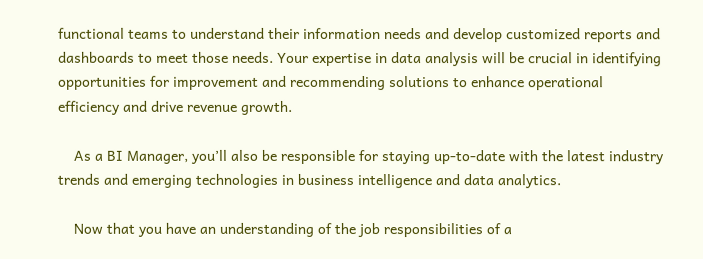functional teams to understand their information needs and develop customized reports and dashboards to meet those needs. Your expertise in data analysis will be crucial in identifying opportunities for improvement and recommending solutions to enhance operational efficiency and drive revenue growth.

    As a BI Manager, you’ll also be responsible for staying up-to-date with the latest industry trends and emerging technologies in business intelligence and data analytics.

    Now that you have an understanding of the job responsibilities of a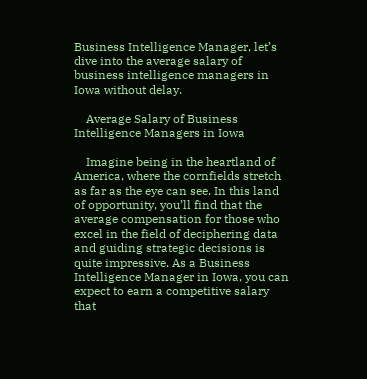Business Intelligence Manager, let’s dive into the average salary of business intelligence managers in Iowa without delay.

    Average Salary of Business Intelligence Managers in Iowa

    Imagine being in the heartland of America, where the cornfields stretch as far as the eye can see. In this land of opportunity, you’ll find that the average compensation for those who excel in the field of deciphering data and guiding strategic decisions is quite impressive. As a Business Intelligence Manager in Iowa, you can expect to earn a competitive salary that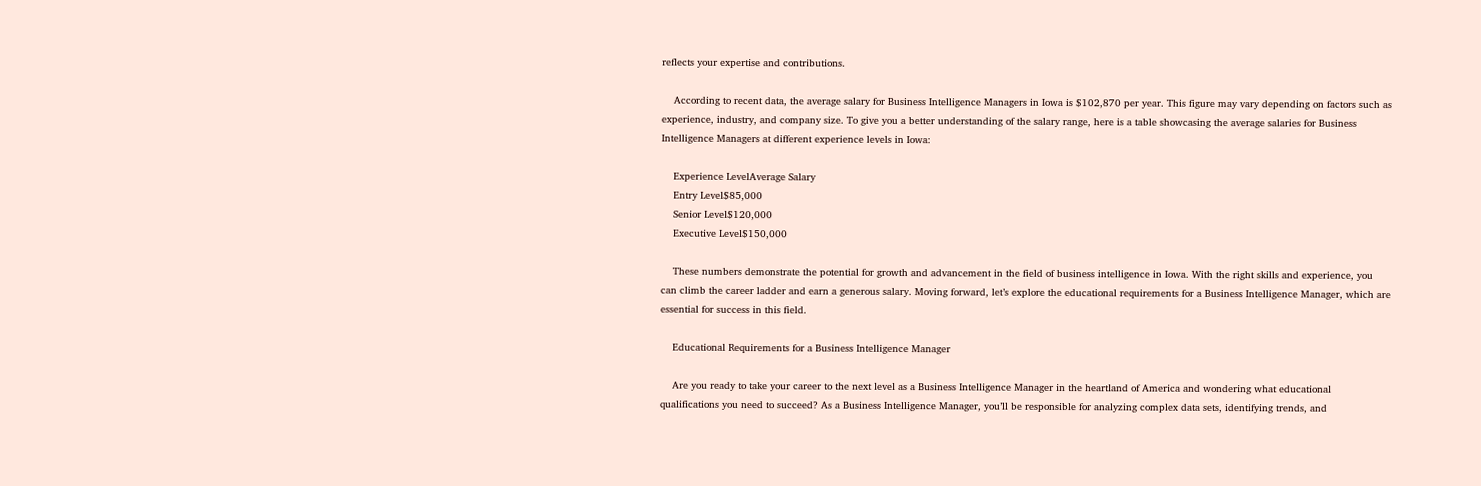reflects your expertise and contributions.

    According to recent data, the average salary for Business Intelligence Managers in Iowa is $102,870 per year. This figure may vary depending on factors such as experience, industry, and company size. To give you a better understanding of the salary range, here is a table showcasing the average salaries for Business Intelligence Managers at different experience levels in Iowa:

    Experience LevelAverage Salary
    Entry Level$85,000
    Senior Level$120,000
    Executive Level$150,000

    These numbers demonstrate the potential for growth and advancement in the field of business intelligence in Iowa. With the right skills and experience, you can climb the career ladder and earn a generous salary. Moving forward, let’s explore the educational requirements for a Business Intelligence Manager, which are essential for success in this field.

    Educational Requirements for a Business Intelligence Manager

    Are you ready to take your career to the next level as a Business Intelligence Manager in the heartland of America and wondering what educational qualifications you need to succeed? As a Business Intelligence Manager, you’ll be responsible for analyzing complex data sets, identifying trends, and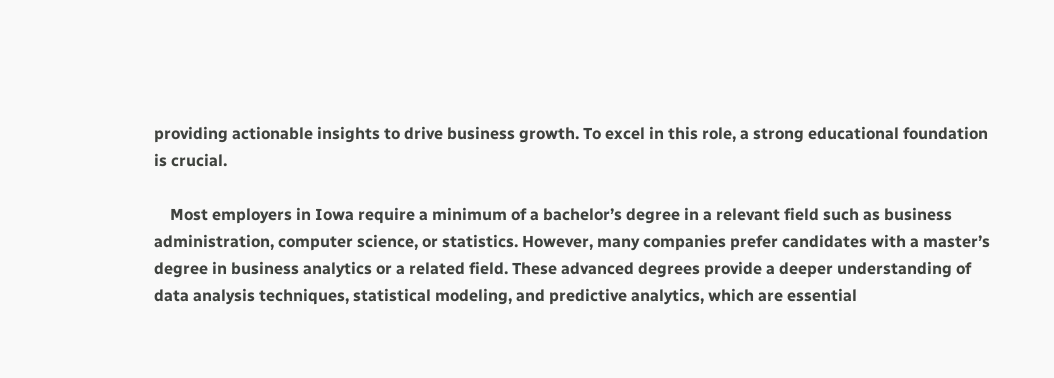providing actionable insights to drive business growth. To excel in this role, a strong educational foundation is crucial.

    Most employers in Iowa require a minimum of a bachelor’s degree in a relevant field such as business administration, computer science, or statistics. However, many companies prefer candidates with a master’s degree in business analytics or a related field. These advanced degrees provide a deeper understanding of data analysis techniques, statistical modeling, and predictive analytics, which are essential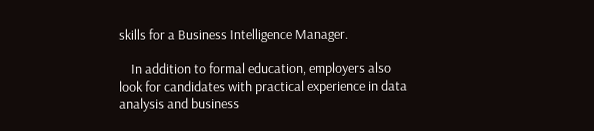skills for a Business Intelligence Manager.

    In addition to formal education, employers also look for candidates with practical experience in data analysis and business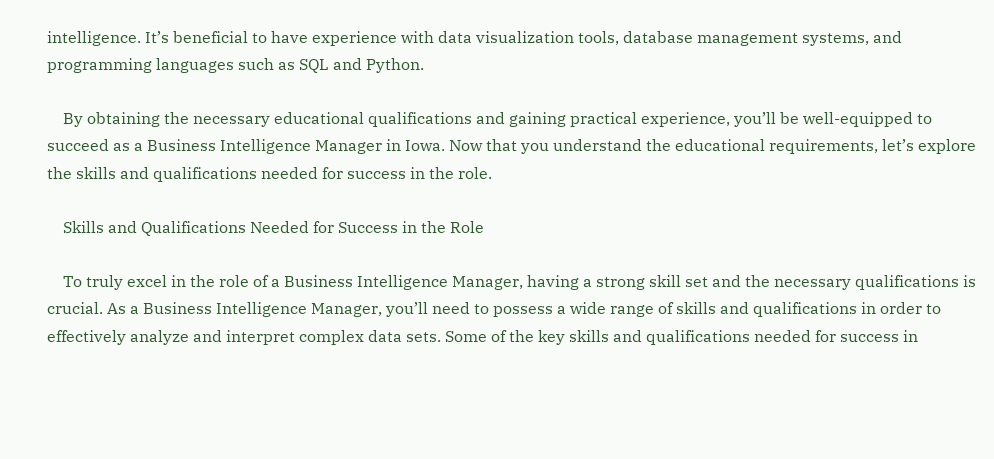intelligence. It’s beneficial to have experience with data visualization tools, database management systems, and programming languages such as SQL and Python.

    By obtaining the necessary educational qualifications and gaining practical experience, you’ll be well-equipped to succeed as a Business Intelligence Manager in Iowa. Now that you understand the educational requirements, let’s explore the skills and qualifications needed for success in the role.

    Skills and Qualifications Needed for Success in the Role

    To truly excel in the role of a Business Intelligence Manager, having a strong skill set and the necessary qualifications is crucial. As a Business Intelligence Manager, you’ll need to possess a wide range of skills and qualifications in order to effectively analyze and interpret complex data sets. Some of the key skills and qualifications needed for success in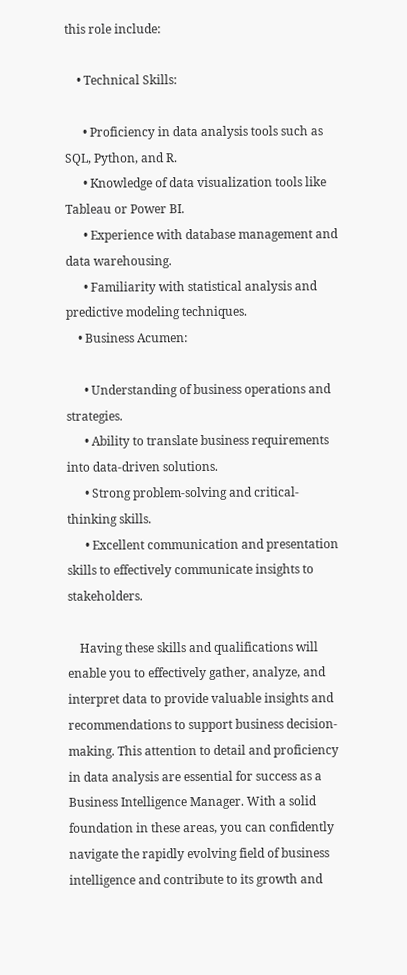this role include:

    • Technical Skills:

      • Proficiency in data analysis tools such as SQL, Python, and R.
      • Knowledge of data visualization tools like Tableau or Power BI.
      • Experience with database management and data warehousing.
      • Familiarity with statistical analysis and predictive modeling techniques.
    • Business Acumen:

      • Understanding of business operations and strategies.
      • Ability to translate business requirements into data-driven solutions.
      • Strong problem-solving and critical-thinking skills.
      • Excellent communication and presentation skills to effectively communicate insights to stakeholders.

    Having these skills and qualifications will enable you to effectively gather, analyze, and interpret data to provide valuable insights and recommendations to support business decision-making. This attention to detail and proficiency in data analysis are essential for success as a Business Intelligence Manager. With a solid foundation in these areas, you can confidently navigate the rapidly evolving field of business intelligence and contribute to its growth and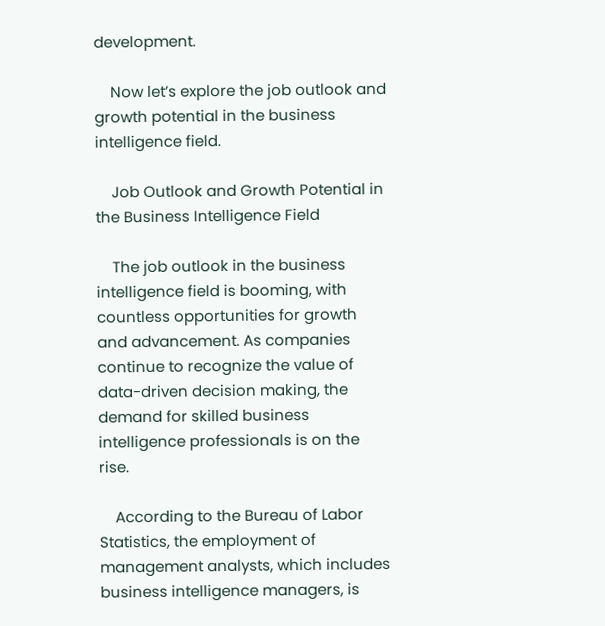development.

    Now let’s explore the job outlook and growth potential in the business intelligence field.

    Job Outlook and Growth Potential in the Business Intelligence Field

    The job outlook in the business intelligence field is booming, with countless opportunities for growth and advancement. As companies continue to recognize the value of data-driven decision making, the demand for skilled business intelligence professionals is on the rise.

    According to the Bureau of Labor Statistics, the employment of management analysts, which includes business intelligence managers, is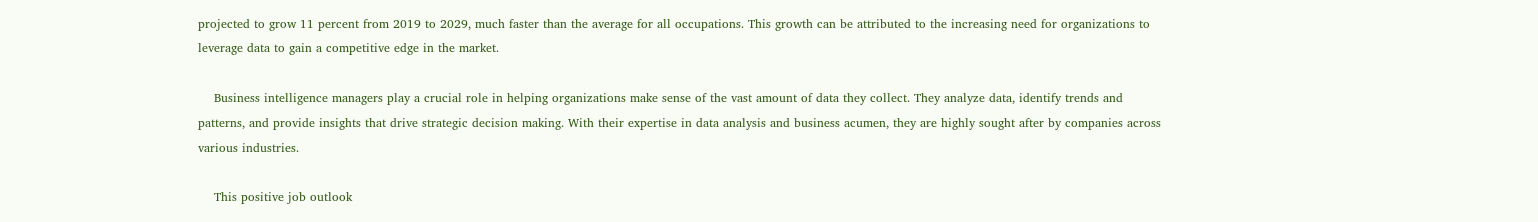projected to grow 11 percent from 2019 to 2029, much faster than the average for all occupations. This growth can be attributed to the increasing need for organizations to leverage data to gain a competitive edge in the market.

    Business intelligence managers play a crucial role in helping organizations make sense of the vast amount of data they collect. They analyze data, identify trends and patterns, and provide insights that drive strategic decision making. With their expertise in data analysis and business acumen, they are highly sought after by companies across various industries.

    This positive job outlook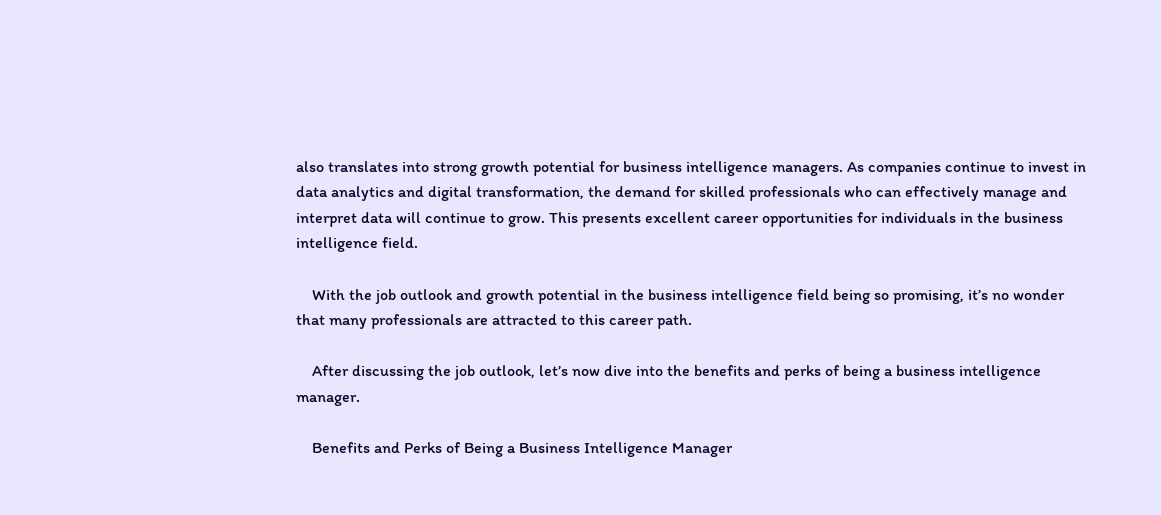also translates into strong growth potential for business intelligence managers. As companies continue to invest in data analytics and digital transformation, the demand for skilled professionals who can effectively manage and interpret data will continue to grow. This presents excellent career opportunities for individuals in the business intelligence field.

    With the job outlook and growth potential in the business intelligence field being so promising, it’s no wonder that many professionals are attracted to this career path.

    After discussing the job outlook, let’s now dive into the benefits and perks of being a business intelligence manager.

    Benefits and Perks of Being a Business Intelligence Manager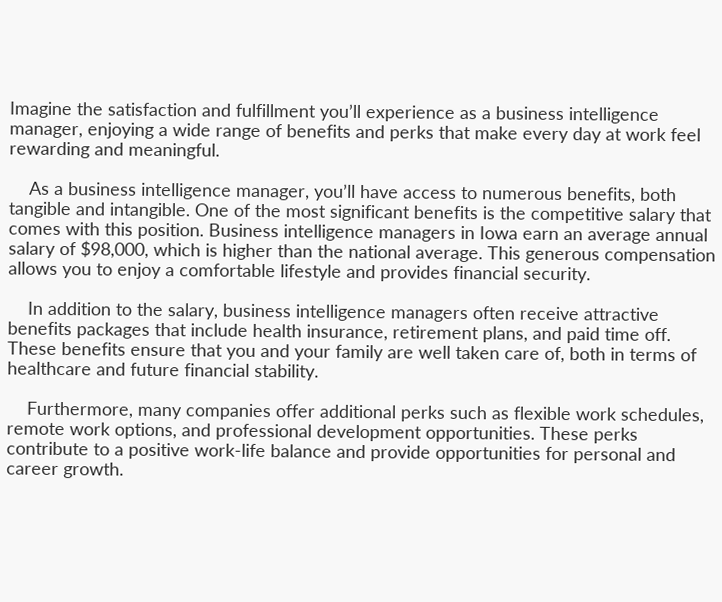Imagine the satisfaction and fulfillment you’ll experience as a business intelligence manager, enjoying a wide range of benefits and perks that make every day at work feel rewarding and meaningful.

    As a business intelligence manager, you’ll have access to numerous benefits, both tangible and intangible. One of the most significant benefits is the competitive salary that comes with this position. Business intelligence managers in Iowa earn an average annual salary of $98,000, which is higher than the national average. This generous compensation allows you to enjoy a comfortable lifestyle and provides financial security.

    In addition to the salary, business intelligence managers often receive attractive benefits packages that include health insurance, retirement plans, and paid time off. These benefits ensure that you and your family are well taken care of, both in terms of healthcare and future financial stability.

    Furthermore, many companies offer additional perks such as flexible work schedules, remote work options, and professional development opportunities. These perks contribute to a positive work-life balance and provide opportunities for personal and career growth.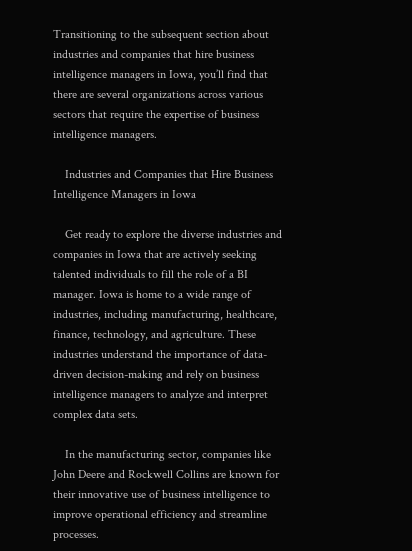Transitioning to the subsequent section about industries and companies that hire business intelligence managers in Iowa, you’ll find that there are several organizations across various sectors that require the expertise of business intelligence managers.

    Industries and Companies that Hire Business Intelligence Managers in Iowa

    Get ready to explore the diverse industries and companies in Iowa that are actively seeking talented individuals to fill the role of a BI manager. Iowa is home to a wide range of industries, including manufacturing, healthcare, finance, technology, and agriculture. These industries understand the importance of data-driven decision-making and rely on business intelligence managers to analyze and interpret complex data sets.

    In the manufacturing sector, companies like John Deere and Rockwell Collins are known for their innovative use of business intelligence to improve operational efficiency and streamline processes.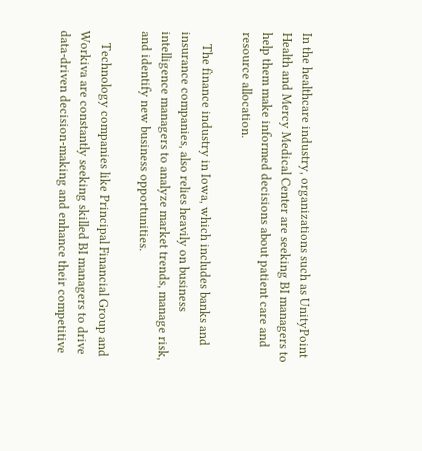In the healthcare industry, organizations such as UnityPoint Health and Mercy Medical Center are seeking BI managers to help them make informed decisions about patient care and resource allocation.

    The finance industry in Iowa, which includes banks and insurance companies, also relies heavily on business intelligence managers to analyze market trends, manage risk, and identify new business opportunities.

    Technology companies like Principal Financial Group and Workiva are constantly seeking skilled BI managers to drive data-driven decision-making and enhance their competitive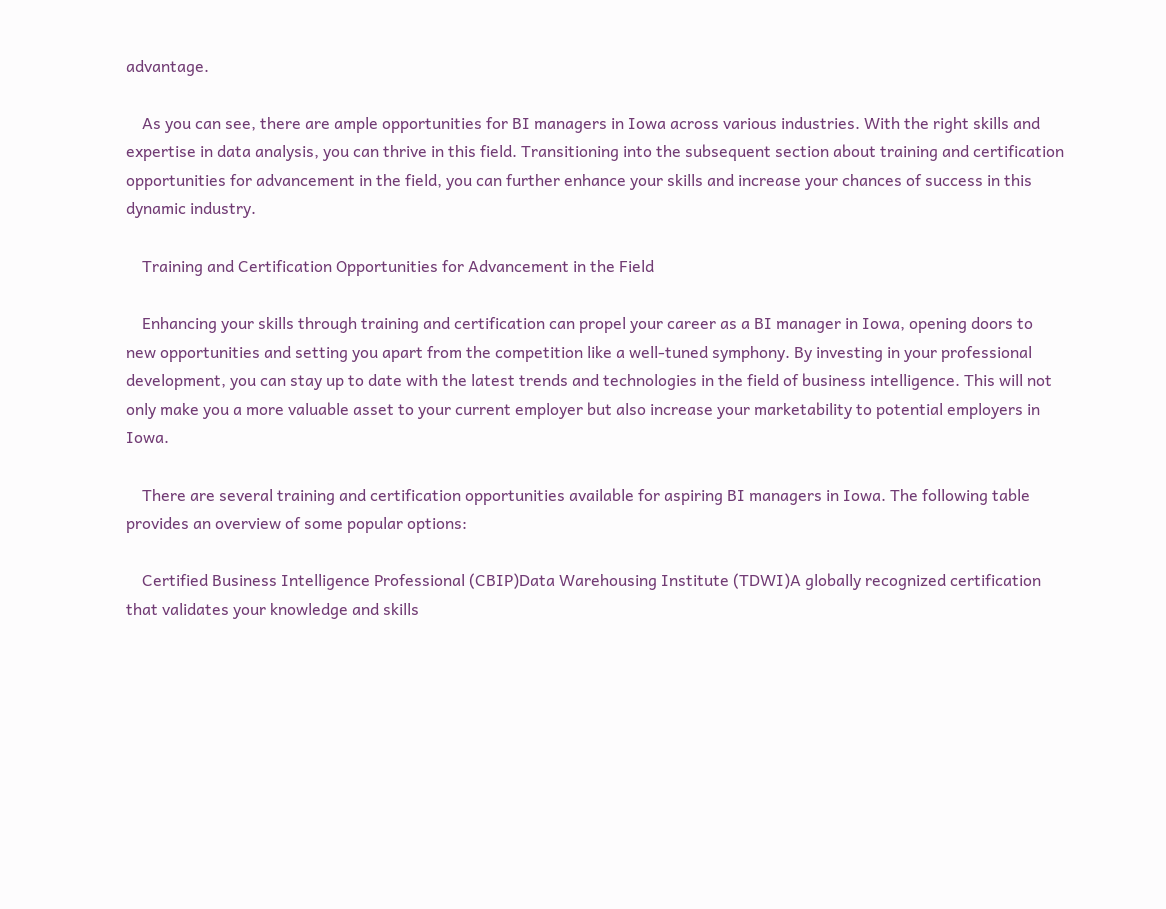advantage.

    As you can see, there are ample opportunities for BI managers in Iowa across various industries. With the right skills and expertise in data analysis, you can thrive in this field. Transitioning into the subsequent section about training and certification opportunities for advancement in the field, you can further enhance your skills and increase your chances of success in this dynamic industry.

    Training and Certification Opportunities for Advancement in the Field

    Enhancing your skills through training and certification can propel your career as a BI manager in Iowa, opening doors to new opportunities and setting you apart from the competition like a well-tuned symphony. By investing in your professional development, you can stay up to date with the latest trends and technologies in the field of business intelligence. This will not only make you a more valuable asset to your current employer but also increase your marketability to potential employers in Iowa.

    There are several training and certification opportunities available for aspiring BI managers in Iowa. The following table provides an overview of some popular options:

    Certified Business Intelligence Professional (CBIP)Data Warehousing Institute (TDWI)A globally recognized certification that validates your knowledge and skills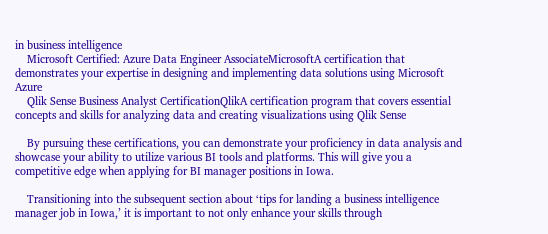in business intelligence
    Microsoft Certified: Azure Data Engineer AssociateMicrosoftA certification that demonstrates your expertise in designing and implementing data solutions using Microsoft Azure
    Qlik Sense Business Analyst CertificationQlikA certification program that covers essential concepts and skills for analyzing data and creating visualizations using Qlik Sense

    By pursuing these certifications, you can demonstrate your proficiency in data analysis and showcase your ability to utilize various BI tools and platforms. This will give you a competitive edge when applying for BI manager positions in Iowa.

    Transitioning into the subsequent section about ‘tips for landing a business intelligence manager job in Iowa,’ it is important to not only enhance your skills through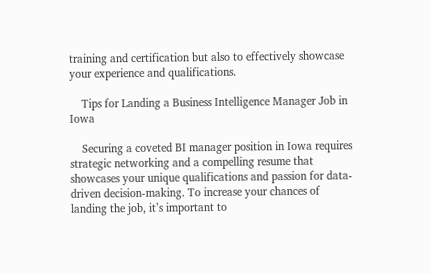training and certification but also to effectively showcase your experience and qualifications.

    Tips for Landing a Business Intelligence Manager Job in Iowa

    Securing a coveted BI manager position in Iowa requires strategic networking and a compelling resume that showcases your unique qualifications and passion for data-driven decision-making. To increase your chances of landing the job, it’s important to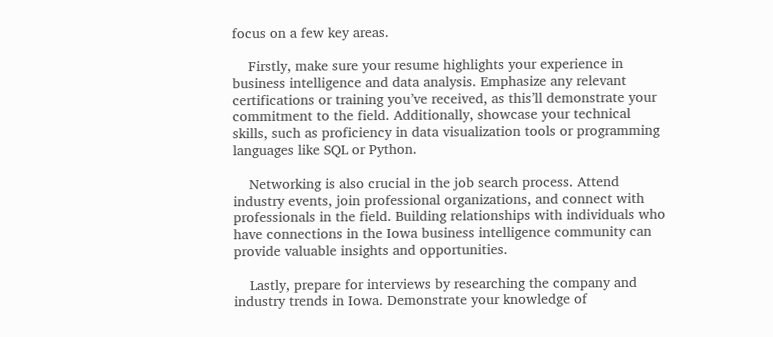focus on a few key areas.

    Firstly, make sure your resume highlights your experience in business intelligence and data analysis. Emphasize any relevant certifications or training you’ve received, as this’ll demonstrate your commitment to the field. Additionally, showcase your technical skills, such as proficiency in data visualization tools or programming languages like SQL or Python.

    Networking is also crucial in the job search process. Attend industry events, join professional organizations, and connect with professionals in the field. Building relationships with individuals who have connections in the Iowa business intelligence community can provide valuable insights and opportunities.

    Lastly, prepare for interviews by researching the company and industry trends in Iowa. Demonstrate your knowledge of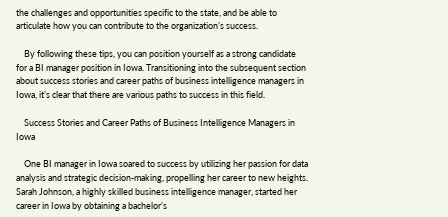the challenges and opportunities specific to the state, and be able to articulate how you can contribute to the organization’s success.

    By following these tips, you can position yourself as a strong candidate for a BI manager position in Iowa. Transitioning into the subsequent section about success stories and career paths of business intelligence managers in Iowa, it’s clear that there are various paths to success in this field.

    Success Stories and Career Paths of Business Intelligence Managers in Iowa

    One BI manager in Iowa soared to success by utilizing her passion for data analysis and strategic decision-making, propelling her career to new heights. Sarah Johnson, a highly skilled business intelligence manager, started her career in Iowa by obtaining a bachelor’s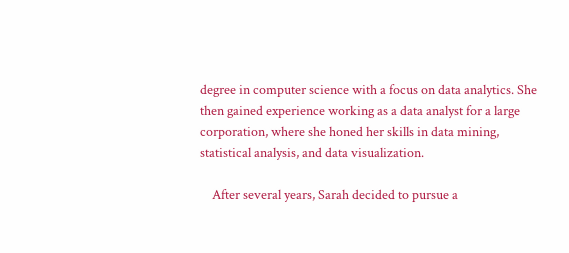degree in computer science with a focus on data analytics. She then gained experience working as a data analyst for a large corporation, where she honed her skills in data mining, statistical analysis, and data visualization.

    After several years, Sarah decided to pursue a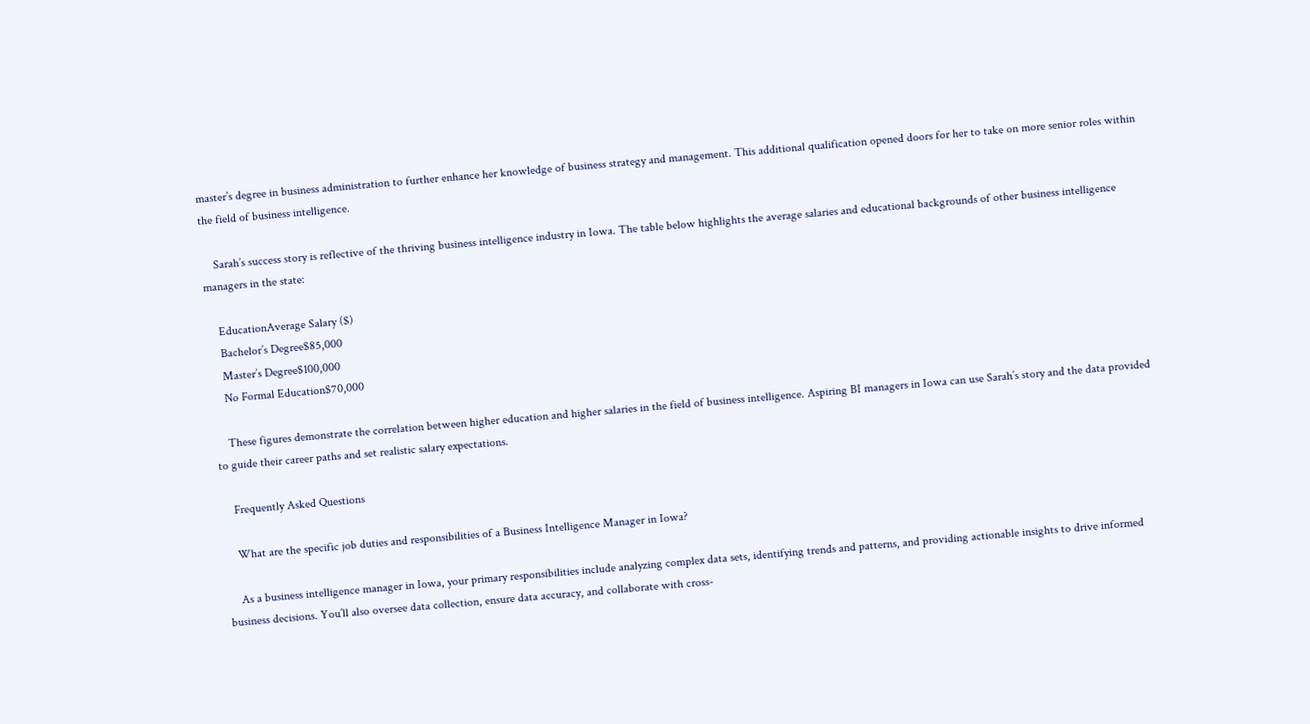master’s degree in business administration to further enhance her knowledge of business strategy and management. This additional qualification opened doors for her to take on more senior roles within the field of business intelligence.

    Sarah’s success story is reflective of the thriving business intelligence industry in Iowa. The table below highlights the average salaries and educational backgrounds of other business intelligence managers in the state:

    EducationAverage Salary ($)
    Bachelor’s Degree$85,000
    Master’s Degree$100,000
    No Formal Education$70,000

    These figures demonstrate the correlation between higher education and higher salaries in the field of business intelligence. Aspiring BI managers in Iowa can use Sarah’s story and the data provided to guide their career paths and set realistic salary expectations.

    Frequently Asked Questions

    What are the specific job duties and responsibilities of a Business Intelligence Manager in Iowa?

    As a business intelligence manager in Iowa, your primary responsibilities include analyzing complex data sets, identifying trends and patterns, and providing actionable insights to drive informed business decisions. You’ll also oversee data collection, ensure data accuracy, and collaborate with cross-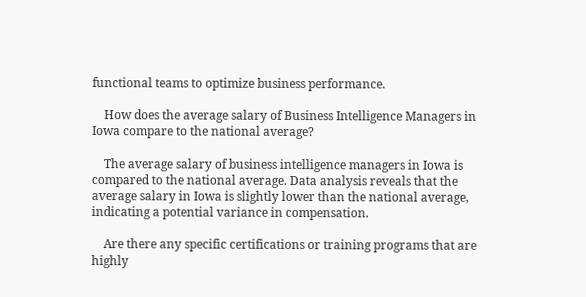functional teams to optimize business performance.

    How does the average salary of Business Intelligence Managers in Iowa compare to the national average?

    The average salary of business intelligence managers in Iowa is compared to the national average. Data analysis reveals that the average salary in Iowa is slightly lower than the national average, indicating a potential variance in compensation.

    Are there any specific certifications or training programs that are highly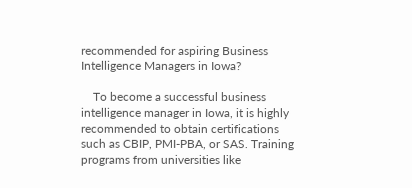recommended for aspiring Business Intelligence Managers in Iowa?

    To become a successful business intelligence manager in Iowa, it is highly recommended to obtain certifications such as CBIP, PMI-PBA, or SAS. Training programs from universities like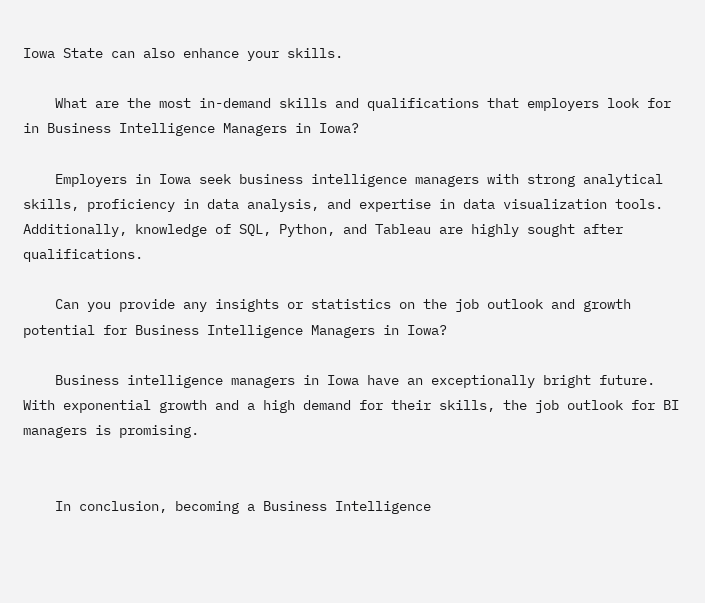Iowa State can also enhance your skills.

    What are the most in-demand skills and qualifications that employers look for in Business Intelligence Managers in Iowa?

    Employers in Iowa seek business intelligence managers with strong analytical skills, proficiency in data analysis, and expertise in data visualization tools. Additionally, knowledge of SQL, Python, and Tableau are highly sought after qualifications.

    Can you provide any insights or statistics on the job outlook and growth potential for Business Intelligence Managers in Iowa?

    Business intelligence managers in Iowa have an exceptionally bright future. With exponential growth and a high demand for their skills, the job outlook for BI managers is promising.


    In conclusion, becoming a Business Intelligence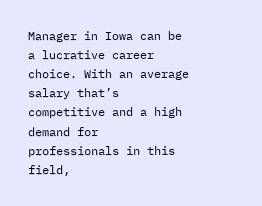Manager in Iowa can be a lucrative career choice. With an average salary that’s competitive and a high demand for professionals in this field,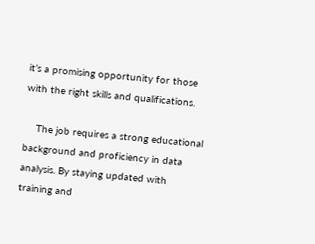it’s a promising opportunity for those with the right skills and qualifications.

    The job requires a strong educational background and proficiency in data analysis. By staying updated with training and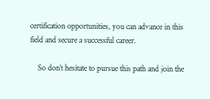certification opportunities, you can advance in this field and secure a successful career.

    So don’t hesitate to pursue this path and join the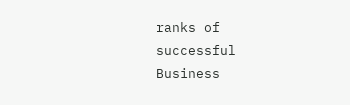ranks of successful Business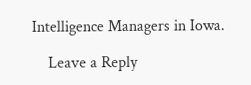Intelligence Managers in Iowa.

    Leave a Reply